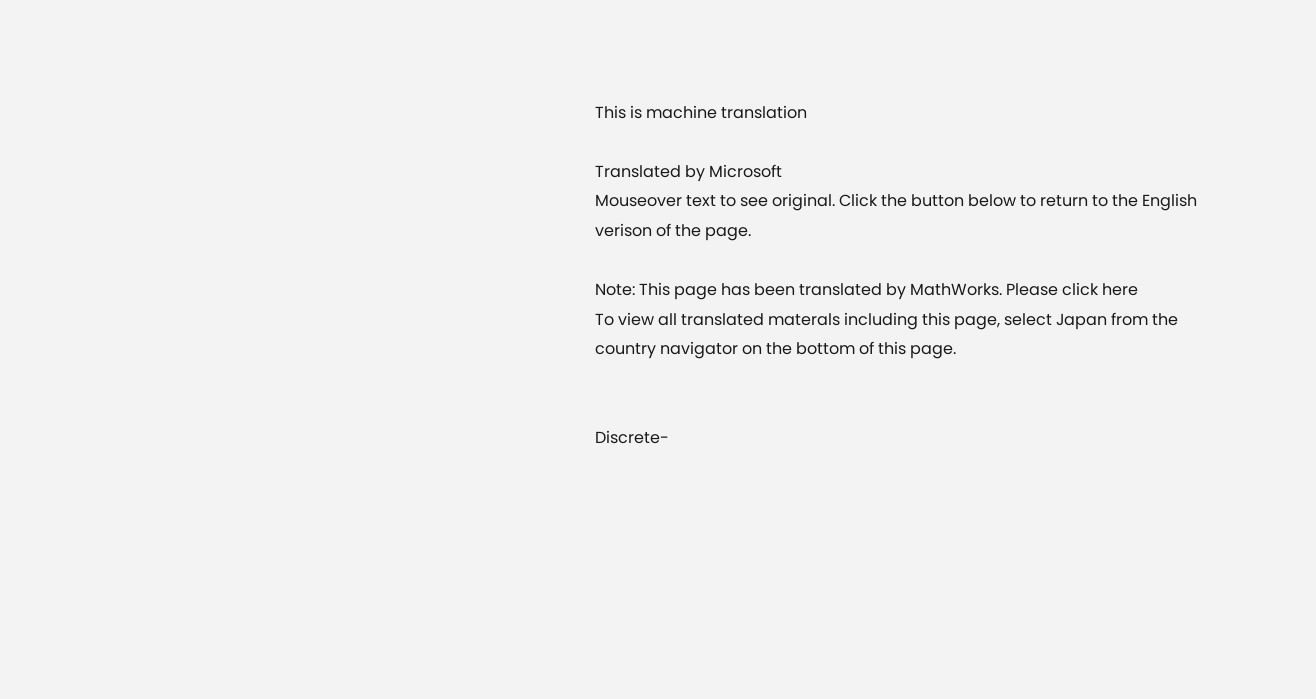This is machine translation

Translated by Microsoft
Mouseover text to see original. Click the button below to return to the English verison of the page.

Note: This page has been translated by MathWorks. Please click here
To view all translated materals including this page, select Japan from the country navigator on the bottom of this page.


Discrete-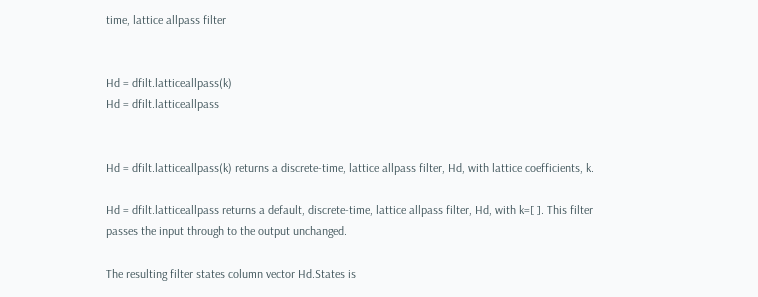time, lattice allpass filter


Hd = dfilt.latticeallpass(k)
Hd = dfilt.latticeallpass


Hd = dfilt.latticeallpass(k) returns a discrete-time, lattice allpass filter, Hd, with lattice coefficients, k.

Hd = dfilt.latticeallpass returns a default, discrete-time, lattice allpass filter, Hd, with k=[ ]. This filter passes the input through to the output unchanged.

The resulting filter states column vector Hd.States is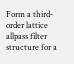Form a third-order lattice allpass filter structure for a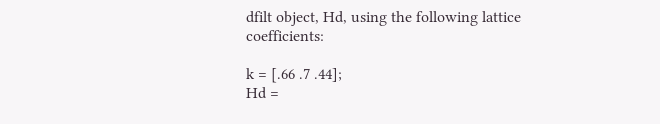dfilt object, Hd, using the following lattice coefficients:

k = [.66 .7 .44];
Hd =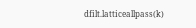dfilt.latticeallpass(k)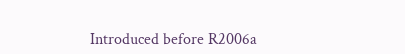Introduced before R2006a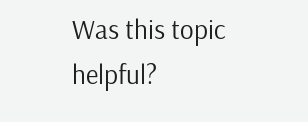Was this topic helpful?